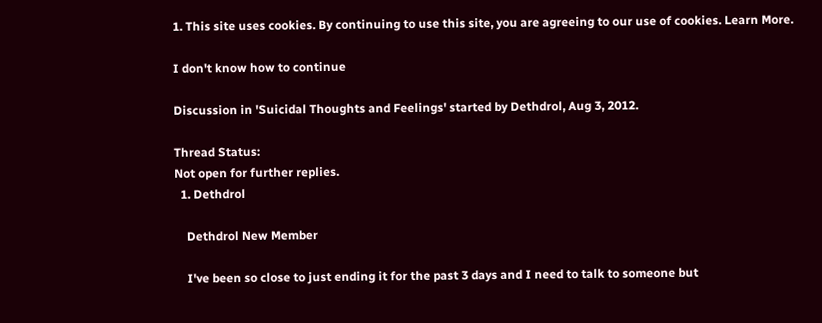1. This site uses cookies. By continuing to use this site, you are agreeing to our use of cookies. Learn More.

I don't know how to continue

Discussion in 'Suicidal Thoughts and Feelings' started by Dethdrol, Aug 3, 2012.

Thread Status:
Not open for further replies.
  1. Dethdrol

    Dethdrol New Member

    I've been so close to just ending it for the past 3 days and I need to talk to someone but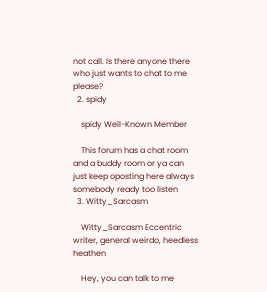not call. Is there anyone there who just wants to chat to me please?
  2. spidy

    spidy Well-Known Member

    This forum has a chat room and a buddy room or ya can just keep oposting here always somebody ready too listen
  3. Witty_Sarcasm

    Witty_Sarcasm Eccentric writer, general weirdo, heedless heathen

    Hey, you can talk to me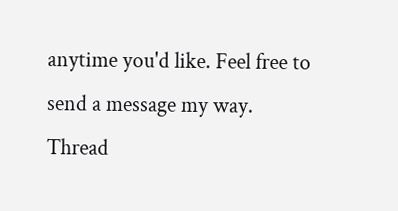anytime you'd like. Feel free to send a message my way.
Thread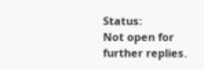Status:
Not open for further replies.